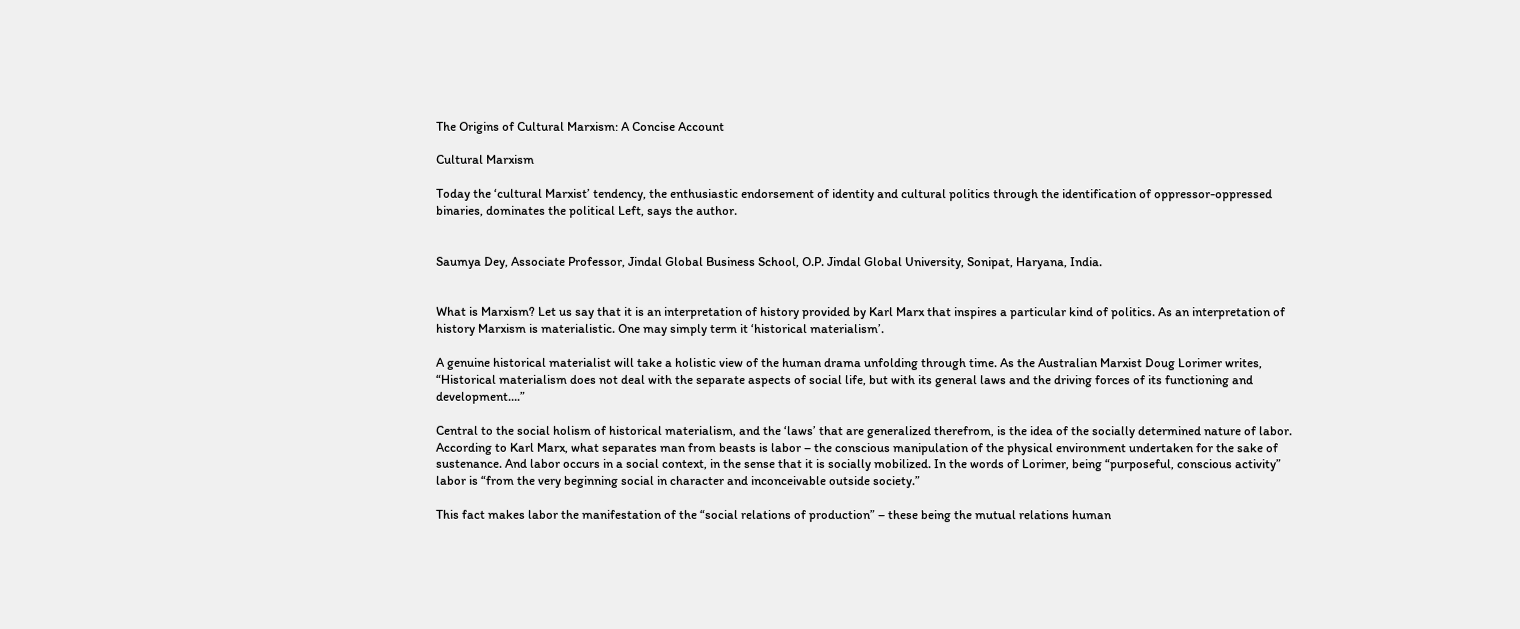The Origins of Cultural Marxism: A Concise Account

Cultural Marxism

Today the ‘cultural Marxist’ tendency, the enthusiastic endorsement of identity and cultural politics through the identification of oppressor-oppressed binaries, dominates the political Left, says the author.


Saumya Dey, Associate Professor, Jindal Global Business School, O.P. Jindal Global University, Sonipat, Haryana, India.


What is Marxism? Let us say that it is an interpretation of history provided by Karl Marx that inspires a particular kind of politics. As an interpretation of history Marxism is materialistic. One may simply term it ‘historical materialism’.

A genuine historical materialist will take a holistic view of the human drama unfolding through time. As the Australian Marxist Doug Lorimer writes, “Historical materialism does not deal with the separate aspects of social life, but with its general laws and the driving forces of its functioning and development….”

Central to the social holism of historical materialism, and the ‘laws’ that are generalized therefrom, is the idea of the socially determined nature of labor. According to Karl Marx, what separates man from beasts is labor – the conscious manipulation of the physical environment undertaken for the sake of sustenance. And labor occurs in a social context, in the sense that it is socially mobilized. In the words of Lorimer, being “purposeful, conscious activity” labor is “from the very beginning social in character and inconceivable outside society.”

This fact makes labor the manifestation of the “social relations of production” – these being the mutual relations human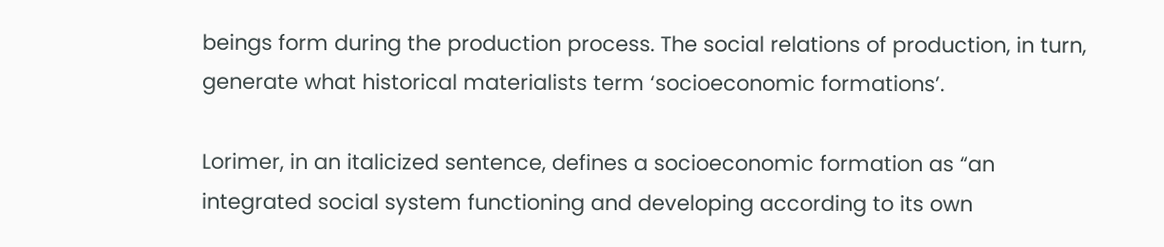beings form during the production process. The social relations of production, in turn, generate what historical materialists term ‘socioeconomic formations’.

Lorimer, in an italicized sentence, defines a socioeconomic formation as “an integrated social system functioning and developing according to its own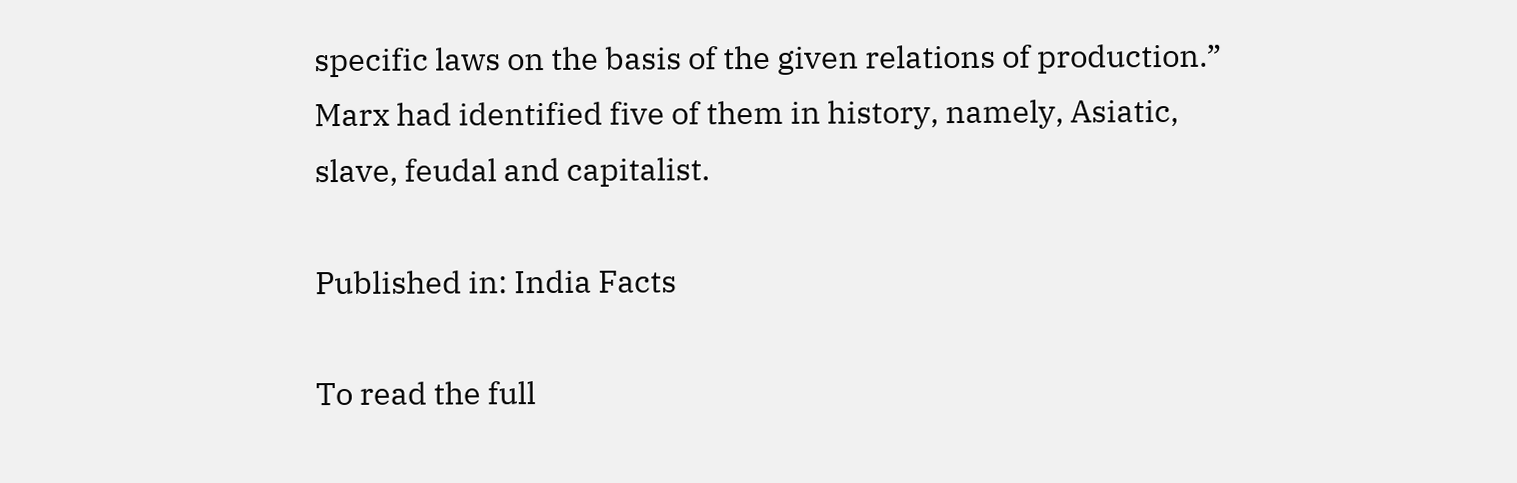specific laws on the basis of the given relations of production.” Marx had identified five of them in history, namely, Asiatic, slave, feudal and capitalist.

Published in: India Facts

To read the full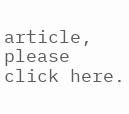article, please click here.